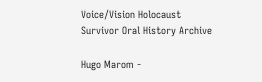Voice/Vision Holocaust Survivor Oral History Archive

Hugo Marom -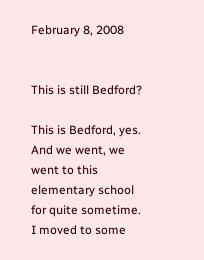February 8, 2008


This is still Bedford?

This is Bedford, yes. And we went, we went to this elementary school for quite sometime. I moved to some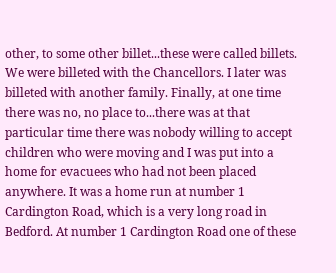other, to some other billet...these were called billets. We were billeted with the Chancellors. I later was billeted with another family. Finally, at one time there was no, no place to...there was at that particular time there was nobody willing to accept children who were moving and I was put into a home for evacuees who had not been placed anywhere. It was a home run at number 1 Cardington Road, which is a very long road in Bedford. At number 1 Cardington Road one of these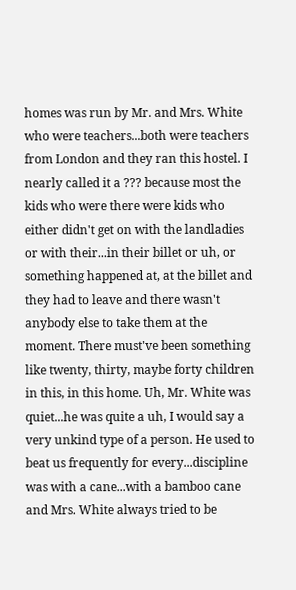homes was run by Mr. and Mrs. White who were teachers...both were teachers from London and they ran this hostel. I nearly called it a ??? because most the kids who were there were kids who either didn't get on with the landladies or with their...in their billet or uh, or something happened at, at the billet and they had to leave and there wasn't anybody else to take them at the moment. There must've been something like twenty, thirty, maybe forty children in this, in this home. Uh, Mr. White was quiet...he was quite a uh, I would say a very unkind type of a person. He used to beat us frequently for every...discipline was with a cane...with a bamboo cane and Mrs. White always tried to be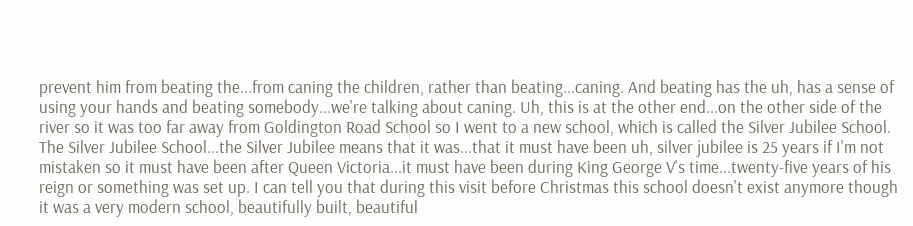prevent him from beating the...from caning the children, rather than beating...caning. And beating has the uh, has a sense of using your hands and beating somebody...we're talking about caning. Uh, this is at the other end...on the other side of the river so it was too far away from Goldington Road School so I went to a new school, which is called the Silver Jubilee School. The Silver Jubilee School...the Silver Jubilee means that it was...that it must have been uh, silver jubilee is 25 years if I'm not mistaken so it must have been after Queen Victoria...it must have been during King George V's time...twenty-five years of his reign or something was set up. I can tell you that during this visit before Christmas this school doesn't exist anymore though it was a very modern school, beautifully built, beautiful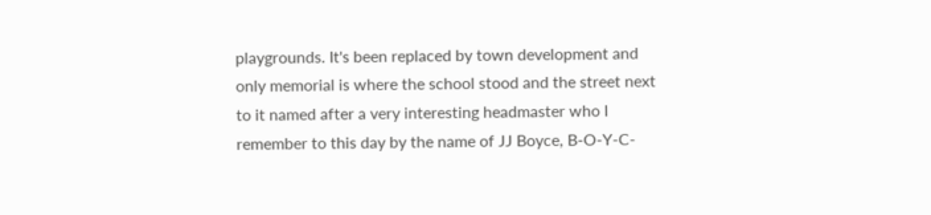playgrounds. It's been replaced by town development and only memorial is where the school stood and the street next to it named after a very interesting headmaster who I remember to this day by the name of JJ Boyce, B-O-Y-C-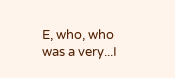E, who, who was a very...I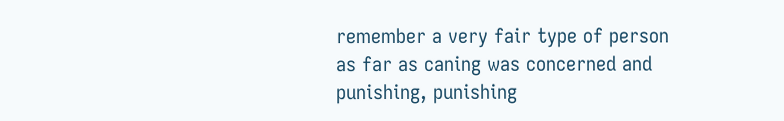remember a very fair type of person as far as caning was concerned and punishing, punishing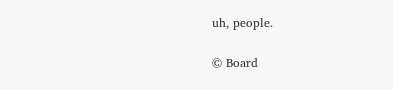uh, people.

© Board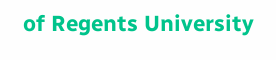of Regents University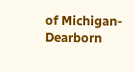of Michigan-Dearborn